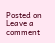Posted on Leave a comment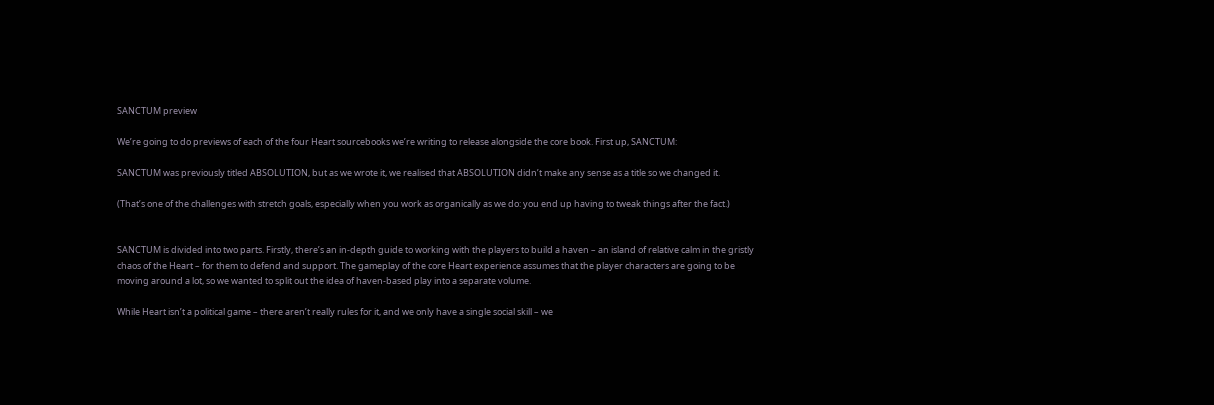SANCTUM preview

We’re going to do previews of each of the four Heart sourcebooks we’re writing to release alongside the core book. First up, SANCTUM:

SANCTUM was previously titled ABSOLUTION, but as we wrote it, we realised that ABSOLUTION didn’t make any sense as a title so we changed it.

(That’s one of the challenges with stretch goals, especially when you work as organically as we do: you end up having to tweak things after the fact.)


SANCTUM is divided into two parts. Firstly, there’s an in-depth guide to working with the players to build a haven – an island of relative calm in the gristly chaos of the Heart – for them to defend and support. The gameplay of the core Heart experience assumes that the player characters are going to be moving around a lot, so we wanted to split out the idea of haven-based play into a separate volume.

While Heart isn’t a political game – there aren’t really rules for it, and we only have a single social skill – we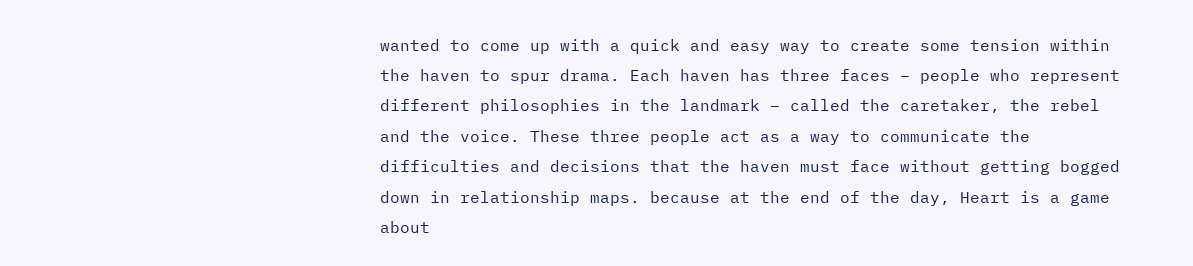wanted to come up with a quick and easy way to create some tension within the haven to spur drama. Each haven has three faces – people who represent different philosophies in the landmark – called the caretaker, the rebel and the voice. These three people act as a way to communicate the difficulties and decisions that the haven must face without getting bogged down in relationship maps. because at the end of the day, Heart is a game about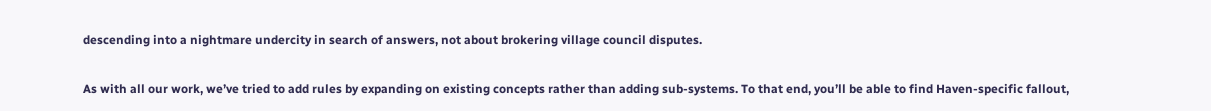descending into a nightmare undercity in search of answers, not about brokering village council disputes.

As with all our work, we’ve tried to add rules by expanding on existing concepts rather than adding sub-systems. To that end, you’ll be able to find Haven-specific fallout,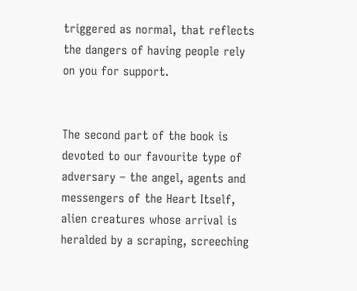triggered as normal, that reflects the dangers of having people rely on you for support.


The second part of the book is devoted to our favourite type of adversary – the angel, agents and messengers of the Heart Itself, alien creatures whose arrival is heralded by a scraping, screeching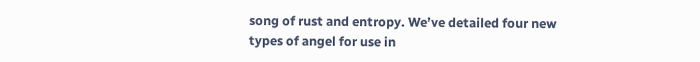song of rust and entropy. We’ve detailed four new types of angel for use in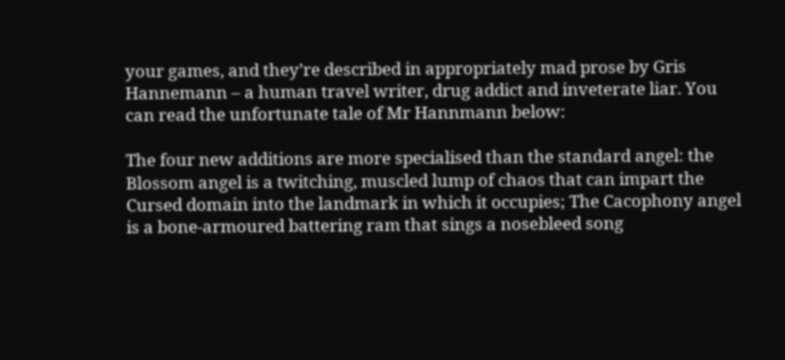your games, and they’re described in appropriately mad prose by Gris Hannemann – a human travel writer, drug addict and inveterate liar. You can read the unfortunate tale of Mr Hannmann below:

The four new additions are more specialised than the standard angel: the Blossom angel is a twitching, muscled lump of chaos that can impart the Cursed domain into the landmark in which it occupies; The Cacophony angel is a bone-armoured battering ram that sings a nosebleed song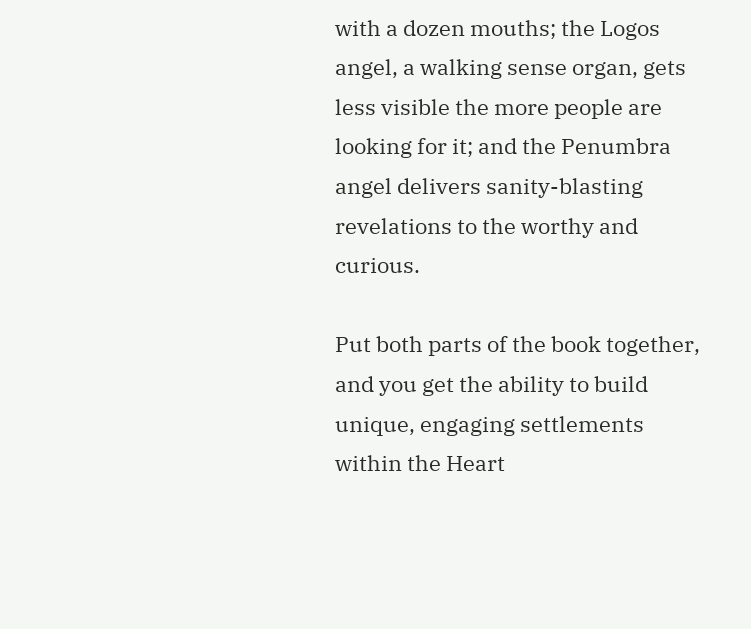with a dozen mouths; the Logos angel, a walking sense organ, gets less visible the more people are looking for it; and the Penumbra angel delivers sanity-blasting revelations to the worthy and curious.

Put both parts of the book together, and you get the ability to build unique, engaging settlements within the Heart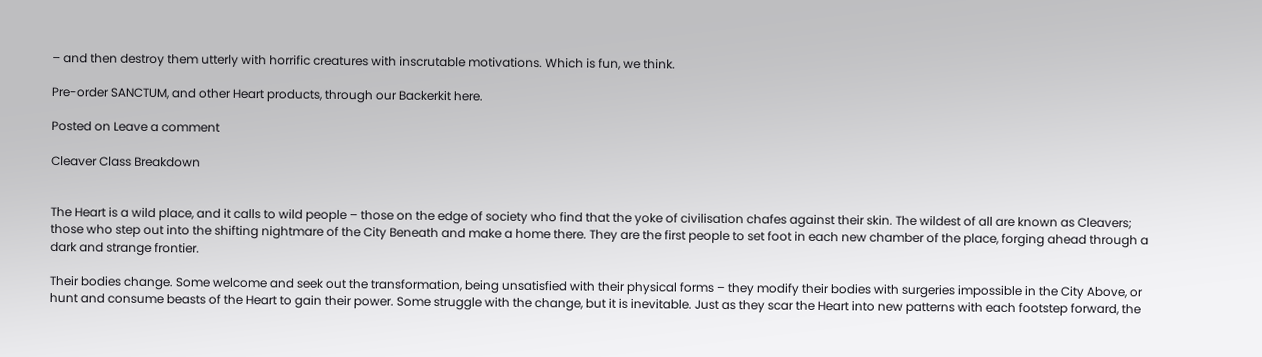– and then destroy them utterly with horrific creatures with inscrutable motivations. Which is fun, we think.

Pre-order SANCTUM, and other Heart products, through our Backerkit here.

Posted on Leave a comment

Cleaver Class Breakdown


The Heart is a wild place, and it calls to wild people – those on the edge of society who find that the yoke of civilisation chafes against their skin. The wildest of all are known as Cleavers; those who step out into the shifting nightmare of the City Beneath and make a home there. They are the first people to set foot in each new chamber of the place, forging ahead through a dark and strange frontier.

Their bodies change. Some welcome and seek out the transformation, being unsatisfied with their physical forms – they modify their bodies with surgeries impossible in the City Above, or hunt and consume beasts of the Heart to gain their power. Some struggle with the change, but it is inevitable. Just as they scar the Heart into new patterns with each footstep forward, the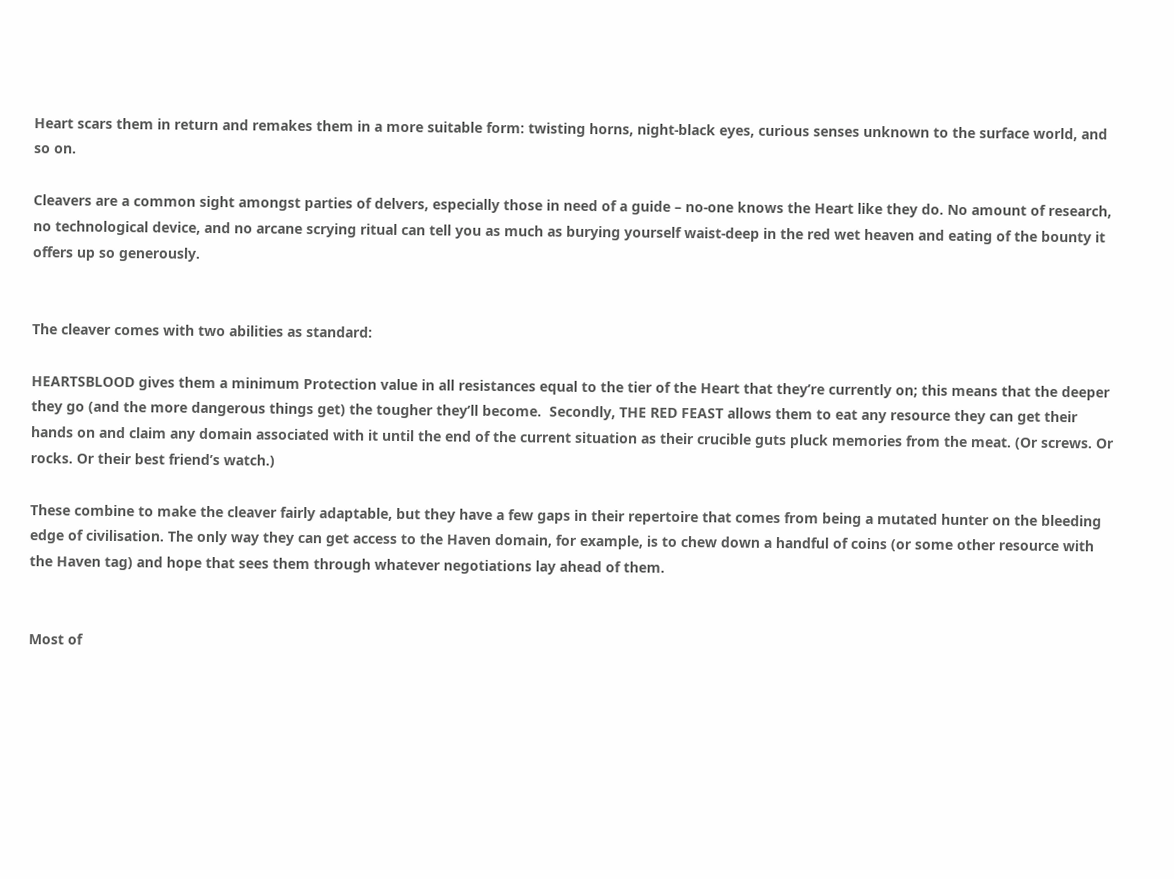Heart scars them in return and remakes them in a more suitable form: twisting horns, night-black eyes, curious senses unknown to the surface world, and so on.

Cleavers are a common sight amongst parties of delvers, especially those in need of a guide – no-one knows the Heart like they do. No amount of research, no technological device, and no arcane scrying ritual can tell you as much as burying yourself waist-deep in the red wet heaven and eating of the bounty it offers up so generously.


The cleaver comes with two abilities as standard:

HEARTSBLOOD gives them a minimum Protection value in all resistances equal to the tier of the Heart that they’re currently on; this means that the deeper they go (and the more dangerous things get) the tougher they’ll become.  Secondly, THE RED FEAST allows them to eat any resource they can get their hands on and claim any domain associated with it until the end of the current situation as their crucible guts pluck memories from the meat. (Or screws. Or rocks. Or their best friend’s watch.)

These combine to make the cleaver fairly adaptable, but they have a few gaps in their repertoire that comes from being a mutated hunter on the bleeding edge of civilisation. The only way they can get access to the Haven domain, for example, is to chew down a handful of coins (or some other resource with the Haven tag) and hope that sees them through whatever negotiations lay ahead of them.


Most of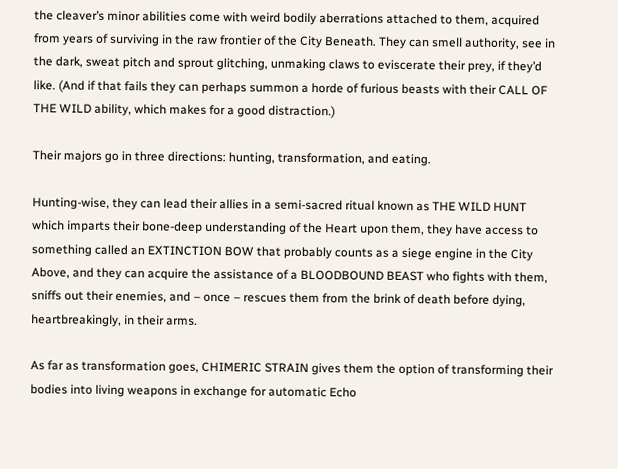the cleaver’s minor abilities come with weird bodily aberrations attached to them, acquired from years of surviving in the raw frontier of the City Beneath. They can smell authority, see in the dark, sweat pitch and sprout glitching, unmaking claws to eviscerate their prey, if they’d like. (And if that fails they can perhaps summon a horde of furious beasts with their CALL OF THE WILD ability, which makes for a good distraction.)

Their majors go in three directions: hunting, transformation, and eating.

Hunting-wise, they can lead their allies in a semi-sacred ritual known as THE WILD HUNT which imparts their bone-deep understanding of the Heart upon them, they have access to something called an EXTINCTION BOW that probably counts as a siege engine in the City Above, and they can acquire the assistance of a BLOODBOUND BEAST who fights with them, sniffs out their enemies, and – once – rescues them from the brink of death before dying, heartbreakingly, in their arms.

As far as transformation goes, CHIMERIC STRAIN gives them the option of transforming their bodies into living weapons in exchange for automatic Echo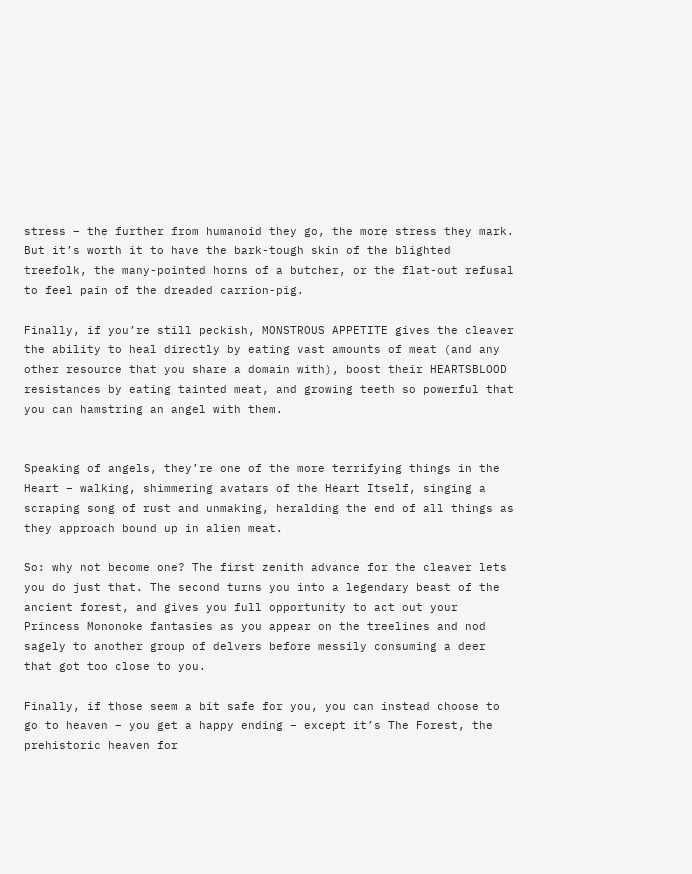stress – the further from humanoid they go, the more stress they mark. But it’s worth it to have the bark-tough skin of the blighted treefolk, the many-pointed horns of a butcher, or the flat-out refusal to feel pain of the dreaded carrion-pig.

Finally, if you’re still peckish, MONSTROUS APPETITE gives the cleaver the ability to heal directly by eating vast amounts of meat (and any other resource that you share a domain with), boost their HEARTSBLOOD resistances by eating tainted meat, and growing teeth so powerful that you can hamstring an angel with them.


Speaking of angels, they’re one of the more terrifying things in the Heart – walking, shimmering avatars of the Heart Itself, singing a scraping song of rust and unmaking, heralding the end of all things as they approach bound up in alien meat.

So: why not become one? The first zenith advance for the cleaver lets you do just that. The second turns you into a legendary beast of the ancient forest, and gives you full opportunity to act out your Princess Mononoke fantasies as you appear on the treelines and nod sagely to another group of delvers before messily consuming a deer that got too close to you.

Finally, if those seem a bit safe for you, you can instead choose to go to heaven – you get a happy ending – except it’s The Forest, the prehistoric heaven for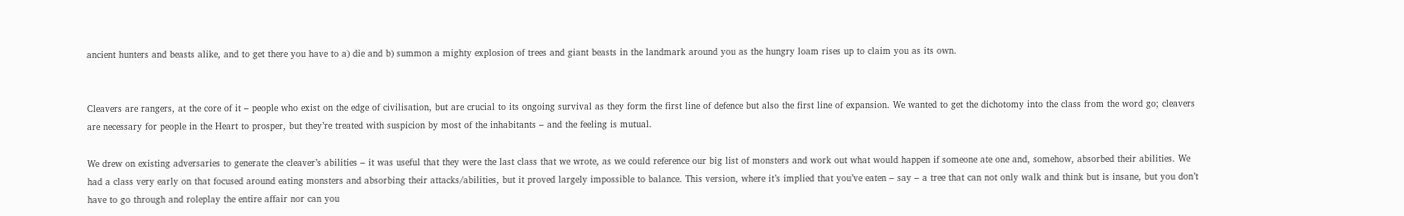ancient hunters and beasts alike, and to get there you have to a) die and b) summon a mighty explosion of trees and giant beasts in the landmark around you as the hungry loam rises up to claim you as its own.


Cleavers are rangers, at the core of it – people who exist on the edge of civilisation, but are crucial to its ongoing survival as they form the first line of defence but also the first line of expansion. We wanted to get the dichotomy into the class from the word go; cleavers are necessary for people in the Heart to prosper, but they’re treated with suspicion by most of the inhabitants – and the feeling is mutual.

We drew on existing adversaries to generate the cleaver’s abilities – it was useful that they were the last class that we wrote, as we could reference our big list of monsters and work out what would happen if someone ate one and, somehow, absorbed their abilities. We had a class very early on that focused around eating monsters and absorbing their attacks/abilities, but it proved largely impossible to balance. This version, where it’s implied that you’ve eaten – say – a tree that can not only walk and think but is insane, but you don’t have to go through and roleplay the entire affair nor can you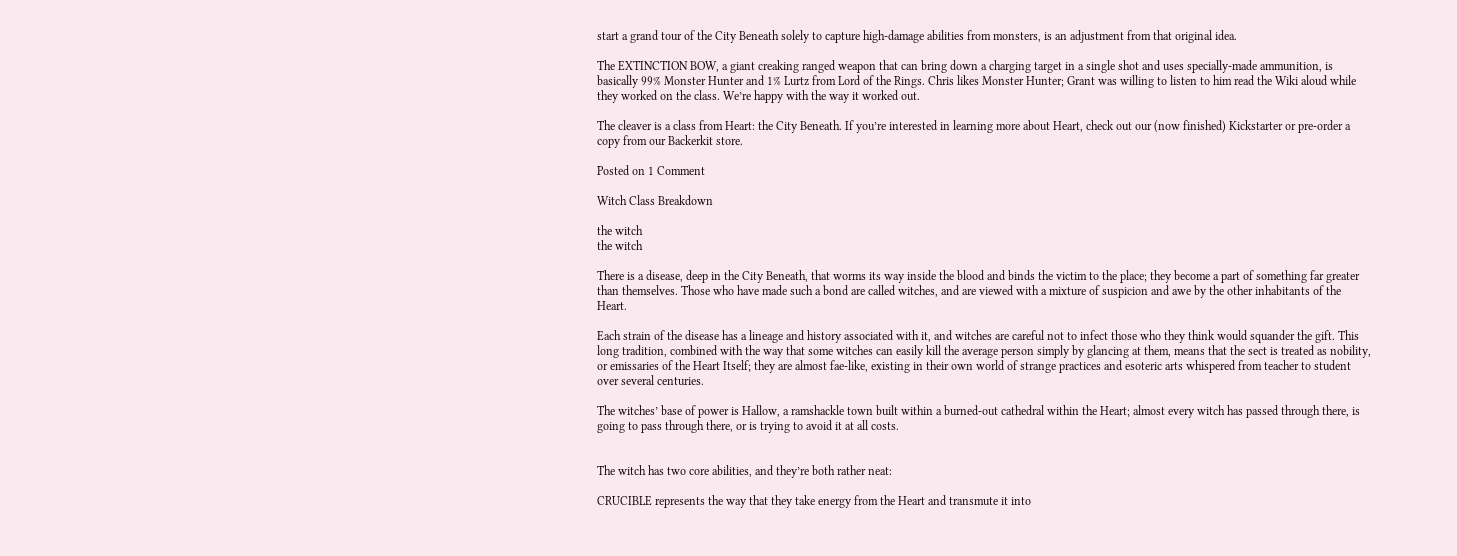start a grand tour of the City Beneath solely to capture high-damage abilities from monsters, is an adjustment from that original idea.

The EXTINCTION BOW, a giant creaking ranged weapon that can bring down a charging target in a single shot and uses specially-made ammunition, is basically 99% Monster Hunter and 1% Lurtz from Lord of the Rings. Chris likes Monster Hunter; Grant was willing to listen to him read the Wiki aloud while they worked on the class. We’re happy with the way it worked out.

The cleaver is a class from Heart: the City Beneath. If you’re interested in learning more about Heart, check out our (now finished) Kickstarter or pre-order a copy from our Backerkit store.

Posted on 1 Comment

Witch Class Breakdown

the witch
the witch

There is a disease, deep in the City Beneath, that worms its way inside the blood and binds the victim to the place; they become a part of something far greater than themselves. Those who have made such a bond are called witches, and are viewed with a mixture of suspicion and awe by the other inhabitants of the Heart.

Each strain of the disease has a lineage and history associated with it, and witches are careful not to infect those who they think would squander the gift. This long tradition, combined with the way that some witches can easily kill the average person simply by glancing at them, means that the sect is treated as nobility, or emissaries of the Heart Itself; they are almost fae-like, existing in their own world of strange practices and esoteric arts whispered from teacher to student over several centuries.

The witches’ base of power is Hallow, a ramshackle town built within a burned-out cathedral within the Heart; almost every witch has passed through there, is going to pass through there, or is trying to avoid it at all costs.


The witch has two core abilities, and they’re both rather neat:

CRUCIBLE represents the way that they take energy from the Heart and transmute it into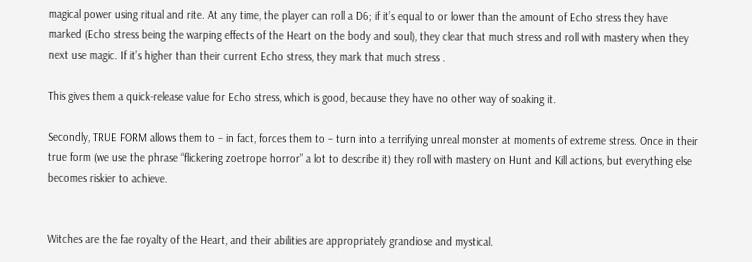magical power using ritual and rite. At any time, the player can roll a D6; if it’s equal to or lower than the amount of Echo stress they have marked (Echo stress being the warping effects of the Heart on the body and soul), they clear that much stress and roll with mastery when they next use magic. If it’s higher than their current Echo stress, they mark that much stress .

This gives them a quick-release value for Echo stress, which is good, because they have no other way of soaking it.

Secondly, TRUE FORM allows them to – in fact, forces them to – turn into a terrifying unreal monster at moments of extreme stress. Once in their true form (we use the phrase “flickering zoetrope horror” a lot to describe it) they roll with mastery on Hunt and Kill actions, but everything else becomes riskier to achieve.


Witches are the fae royalty of the Heart, and their abilities are appropriately grandiose and mystical.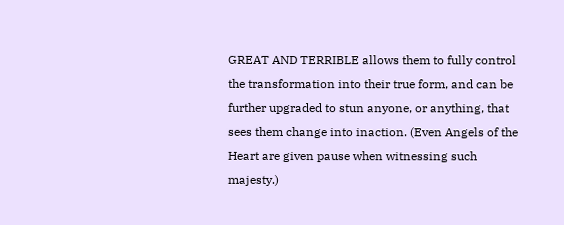GREAT AND TERRIBLE allows them to fully control the transformation into their true form, and can be further upgraded to stun anyone, or anything, that sees them change into inaction. (Even Angels of the Heart are given pause when witnessing such majesty.)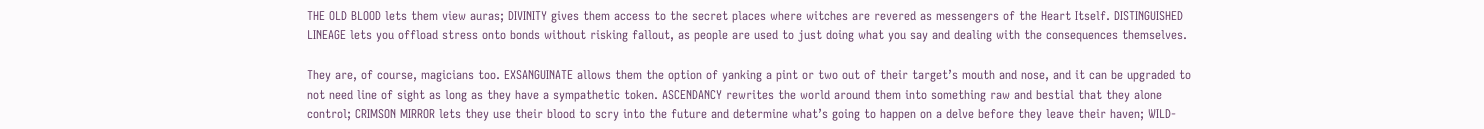THE OLD BLOOD lets them view auras; DIVINITY gives them access to the secret places where witches are revered as messengers of the Heart Itself. DISTINGUISHED LINEAGE lets you offload stress onto bonds without risking fallout, as people are used to just doing what you say and dealing with the consequences themselves.

They are, of course, magicians too. EXSANGUINATE allows them the option of yanking a pint or two out of their target’s mouth and nose, and it can be upgraded to not need line of sight as long as they have a sympathetic token. ASCENDANCY rewrites the world around them into something raw and bestial that they alone control; CRIMSON MIRROR lets they use their blood to scry into the future and determine what’s going to happen on a delve before they leave their haven; WILD-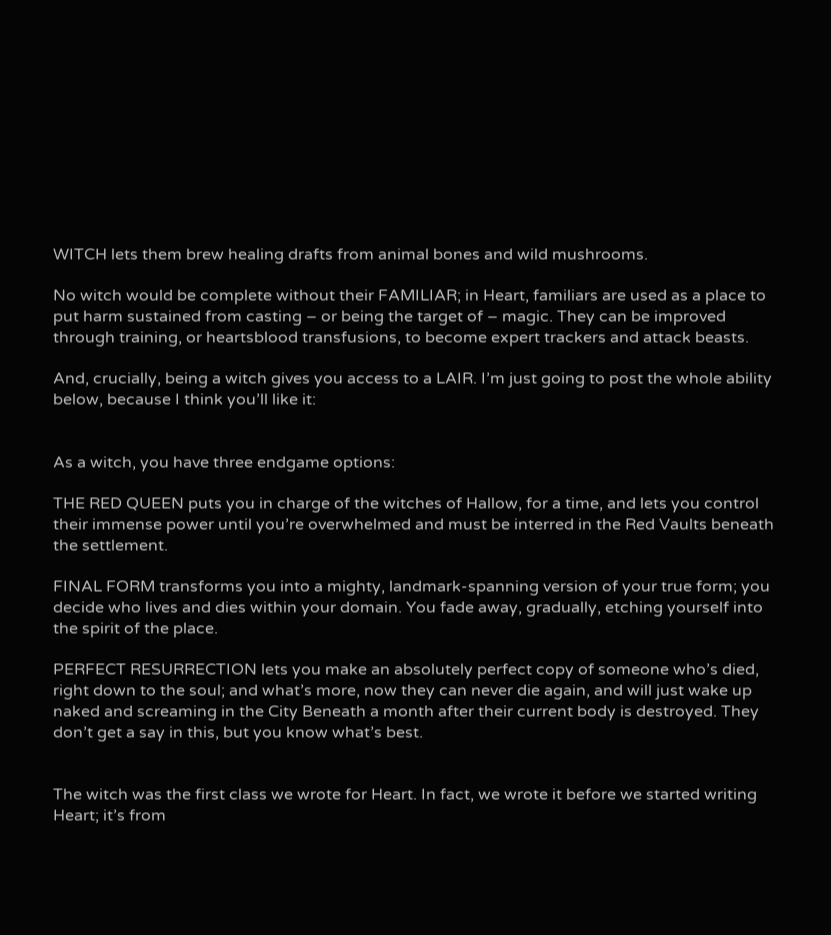WITCH lets them brew healing drafts from animal bones and wild mushrooms.

No witch would be complete without their FAMILIAR; in Heart, familiars are used as a place to put harm sustained from casting – or being the target of – magic. They can be improved through training, or heartsblood transfusions, to become expert trackers and attack beasts.

And, crucially, being a witch gives you access to a LAIR. I’m just going to post the whole ability below, because I think you’ll like it:


As a witch, you have three endgame options:

THE RED QUEEN puts you in charge of the witches of Hallow, for a time, and lets you control their immense power until you’re overwhelmed and must be interred in the Red Vaults beneath the settlement.

FINAL FORM transforms you into a mighty, landmark-spanning version of your true form; you decide who lives and dies within your domain. You fade away, gradually, etching yourself into the spirit of the place.

PERFECT RESURRECTION lets you make an absolutely perfect copy of someone who’s died, right down to the soul; and what’s more, now they can never die again, and will just wake up naked and screaming in the City Beneath a month after their current body is destroyed. They don’t get a say in this, but you know what’s best.


The witch was the first class we wrote for Heart. In fact, we wrote it before we started writing Heart; it’s from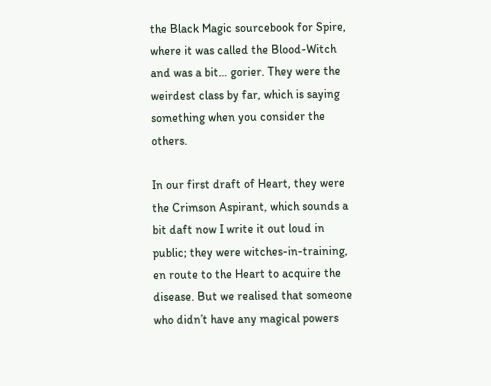the Black Magic sourcebook for Spire, where it was called the Blood-Witch and was a bit… gorier. They were the weirdest class by far, which is saying something when you consider the others.

In our first draft of Heart, they were the Crimson Aspirant, which sounds a bit daft now I write it out loud in public; they were witches-in-training, en route to the Heart to acquire the disease. But we realised that someone who didn’t have any magical powers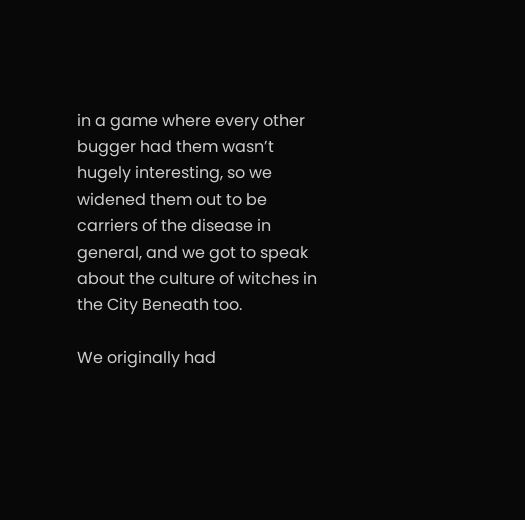in a game where every other bugger had them wasn’t hugely interesting, so we widened them out to be carriers of the disease in general, and we got to speak about the culture of witches in the City Beneath too.

We originally had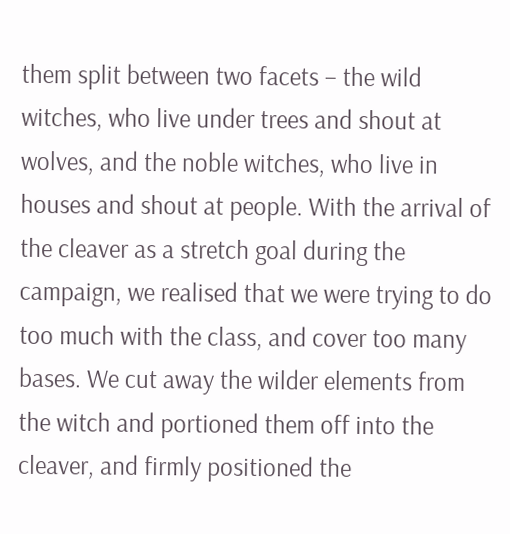them split between two facets – the wild witches, who live under trees and shout at wolves, and the noble witches, who live in houses and shout at people. With the arrival of the cleaver as a stretch goal during the campaign, we realised that we were trying to do too much with the class, and cover too many bases. We cut away the wilder elements from the witch and portioned them off into the cleaver, and firmly positioned the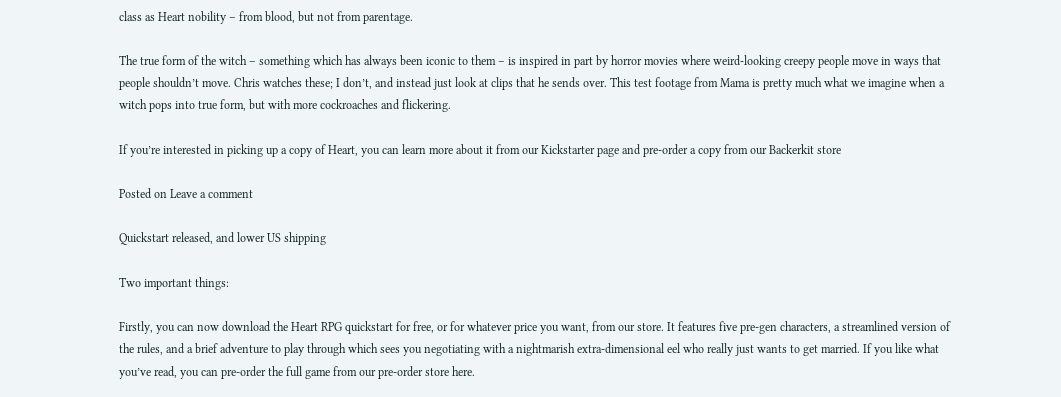class as Heart nobility – from blood, but not from parentage.

The true form of the witch – something which has always been iconic to them – is inspired in part by horror movies where weird-looking creepy people move in ways that people shouldn’t move. Chris watches these; I don’t, and instead just look at clips that he sends over. This test footage from Mama is pretty much what we imagine when a witch pops into true form, but with more cockroaches and flickering.

If you’re interested in picking up a copy of Heart, you can learn more about it from our Kickstarter page and pre-order a copy from our Backerkit store

Posted on Leave a comment

Quickstart released, and lower US shipping

Two important things:

Firstly, you can now download the Heart RPG quickstart for free, or for whatever price you want, from our store. It features five pre-gen characters, a streamlined version of the rules, and a brief adventure to play through which sees you negotiating with a nightmarish extra-dimensional eel who really just wants to get married. If you like what you’ve read, you can pre-order the full game from our pre-order store here.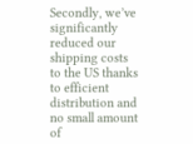Secondly, we’ve significantly reduced our shipping costs to the US thanks to efficient distribution and no small amount of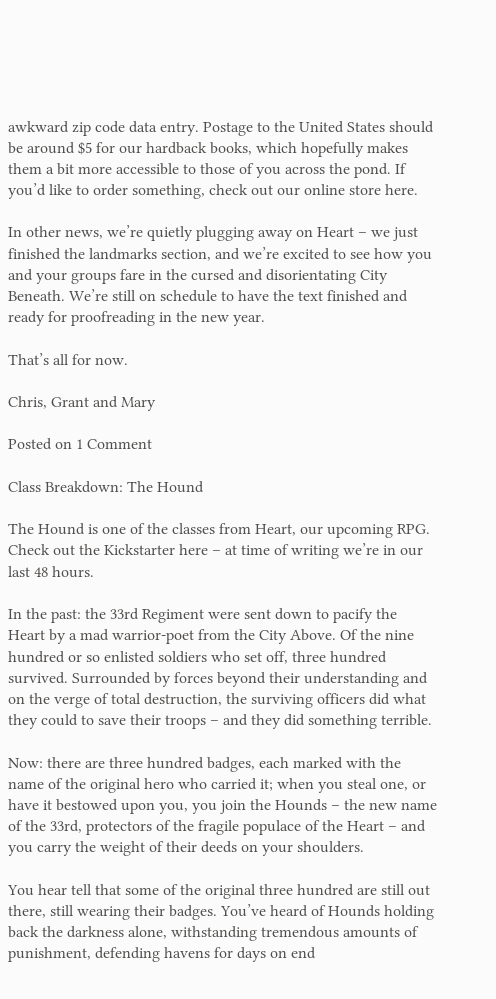awkward zip code data entry. Postage to the United States should be around $5 for our hardback books, which hopefully makes them a bit more accessible to those of you across the pond. If you’d like to order something, check out our online store here.

In other news, we’re quietly plugging away on Heart – we just finished the landmarks section, and we’re excited to see how you and your groups fare in the cursed and disorientating City Beneath. We’re still on schedule to have the text finished and ready for proofreading in the new year.

That’s all for now.

Chris, Grant and Mary

Posted on 1 Comment

Class Breakdown: The Hound

The Hound is one of the classes from Heart, our upcoming RPG. Check out the Kickstarter here – at time of writing we’re in our last 48 hours.

In the past: the 33rd Regiment were sent down to pacify the Heart by a mad warrior-poet from the City Above. Of the nine hundred or so enlisted soldiers who set off, three hundred survived. Surrounded by forces beyond their understanding and on the verge of total destruction, the surviving officers did what they could to save their troops – and they did something terrible.

Now: there are three hundred badges, each marked with the name of the original hero who carried it; when you steal one, or have it bestowed upon you, you join the Hounds – the new name of the 33rd, protectors of the fragile populace of the Heart – and you carry the weight of their deeds on your shoulders.

You hear tell that some of the original three hundred are still out there, still wearing their badges. You’ve heard of Hounds holding back the darkness alone, withstanding tremendous amounts of punishment, defending havens for days on end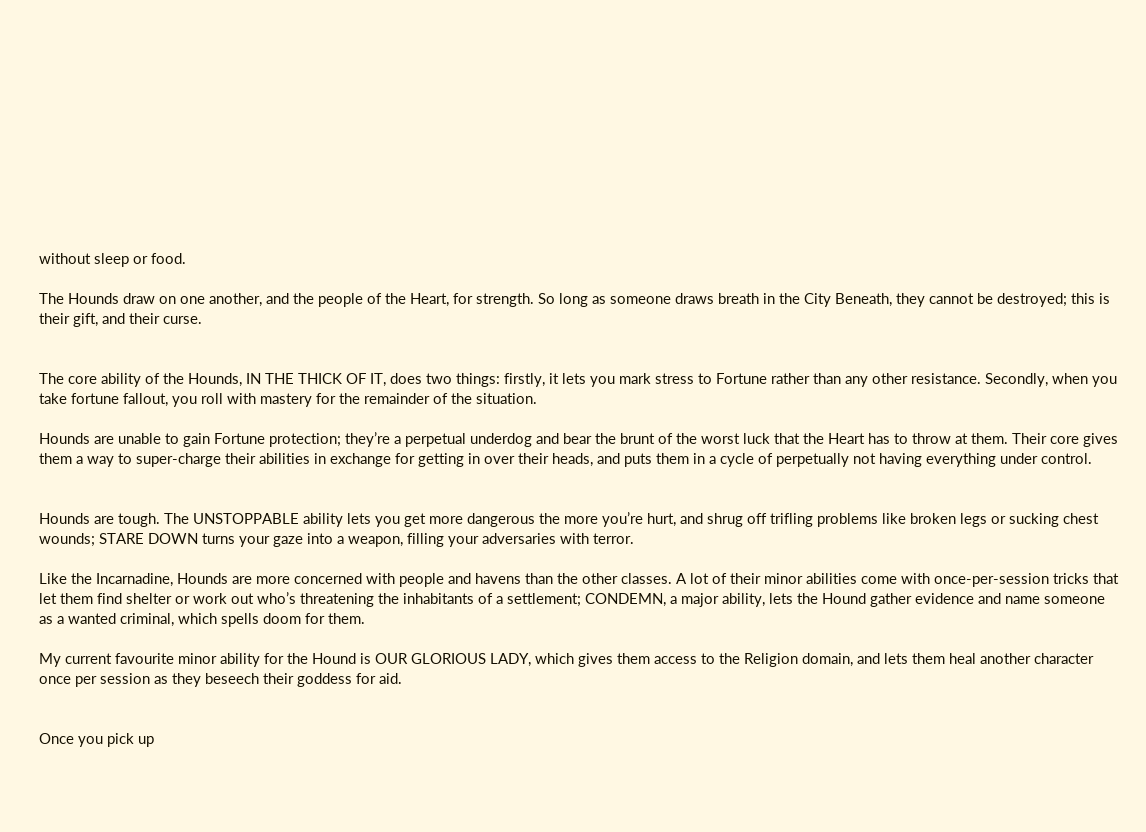without sleep or food.

The Hounds draw on one another, and the people of the Heart, for strength. So long as someone draws breath in the City Beneath, they cannot be destroyed; this is their gift, and their curse.


The core ability of the Hounds, IN THE THICK OF IT, does two things: firstly, it lets you mark stress to Fortune rather than any other resistance. Secondly, when you take fortune fallout, you roll with mastery for the remainder of the situation.

Hounds are unable to gain Fortune protection; they’re a perpetual underdog and bear the brunt of the worst luck that the Heart has to throw at them. Their core gives them a way to super-charge their abilities in exchange for getting in over their heads, and puts them in a cycle of perpetually not having everything under control.


Hounds are tough. The UNSTOPPABLE ability lets you get more dangerous the more you’re hurt, and shrug off trifling problems like broken legs or sucking chest wounds; STARE DOWN turns your gaze into a weapon, filling your adversaries with terror.

Like the Incarnadine, Hounds are more concerned with people and havens than the other classes. A lot of their minor abilities come with once-per-session tricks that let them find shelter or work out who’s threatening the inhabitants of a settlement; CONDEMN, a major ability, lets the Hound gather evidence and name someone as a wanted criminal, which spells doom for them.

My current favourite minor ability for the Hound is OUR GLORIOUS LADY, which gives them access to the Religion domain, and lets them heal another character once per session as they beseech their goddess for aid.


Once you pick up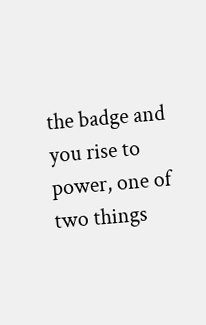the badge and you rise to power, one of two things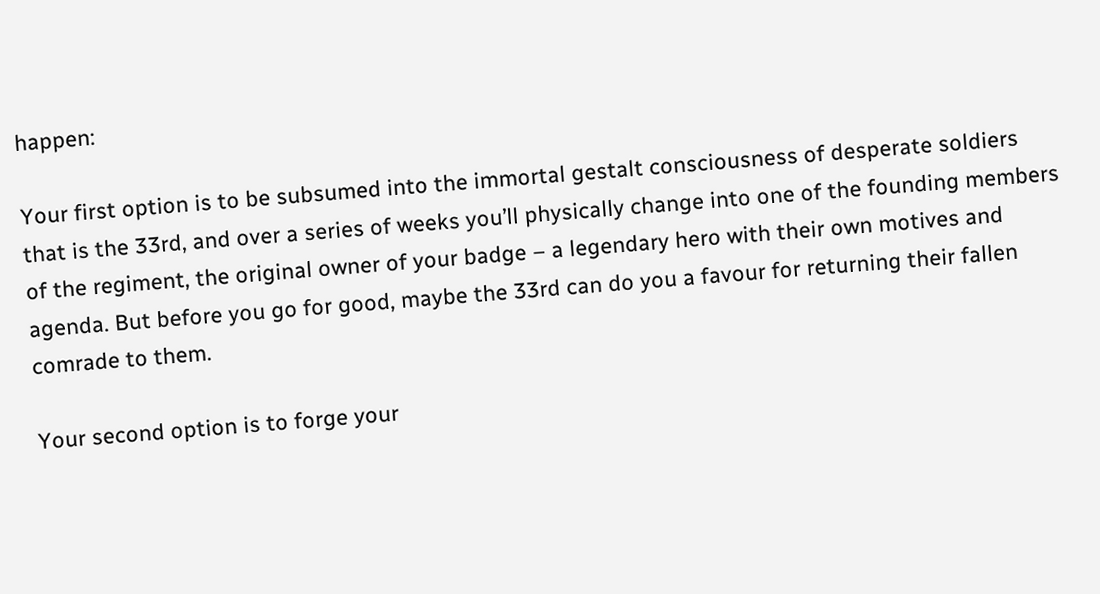happen:

Your first option is to be subsumed into the immortal gestalt consciousness of desperate soldiers that is the 33rd, and over a series of weeks you’ll physically change into one of the founding members of the regiment, the original owner of your badge – a legendary hero with their own motives and agenda. But before you go for good, maybe the 33rd can do you a favour for returning their fallen comrade to them.

Your second option is to forge your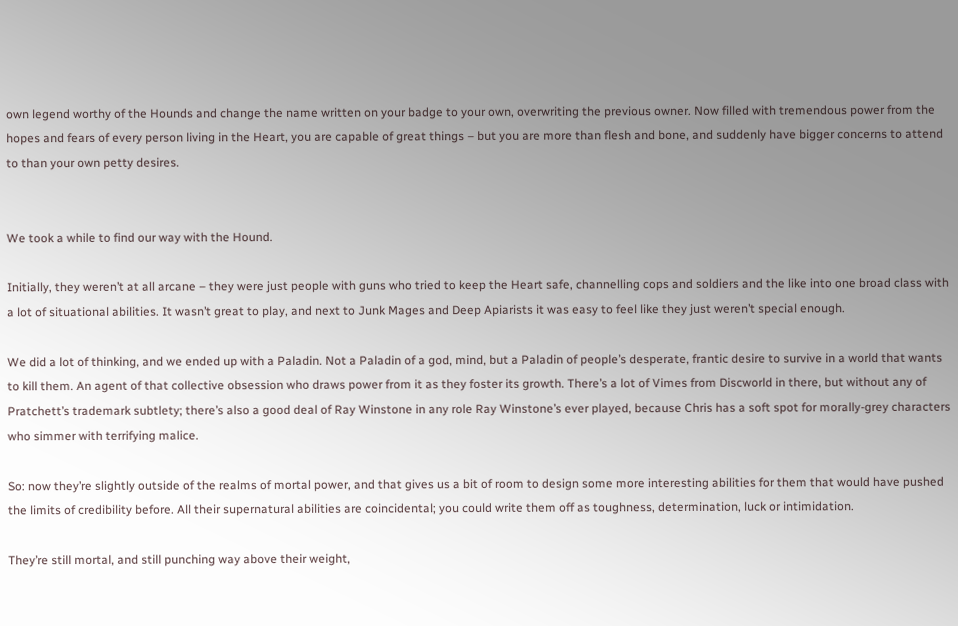own legend worthy of the Hounds and change the name written on your badge to your own, overwriting the previous owner. Now filled with tremendous power from the hopes and fears of every person living in the Heart, you are capable of great things – but you are more than flesh and bone, and suddenly have bigger concerns to attend to than your own petty desires.


We took a while to find our way with the Hound.

Initially, they weren’t at all arcane – they were just people with guns who tried to keep the Heart safe, channelling cops and soldiers and the like into one broad class with a lot of situational abilities. It wasn’t great to play, and next to Junk Mages and Deep Apiarists it was easy to feel like they just weren’t special enough.

We did a lot of thinking, and we ended up with a Paladin. Not a Paladin of a god, mind, but a Paladin of people’s desperate, frantic desire to survive in a world that wants to kill them. An agent of that collective obsession who draws power from it as they foster its growth. There’s a lot of Vimes from Discworld in there, but without any of Pratchett’s trademark subtlety; there’s also a good deal of Ray Winstone in any role Ray Winstone’s ever played, because Chris has a soft spot for morally-grey characters who simmer with terrifying malice.

So: now they’re slightly outside of the realms of mortal power, and that gives us a bit of room to design some more interesting abilities for them that would have pushed the limits of credibility before. All their supernatural abilities are coincidental; you could write them off as toughness, determination, luck or intimidation.

They’re still mortal, and still punching way above their weight,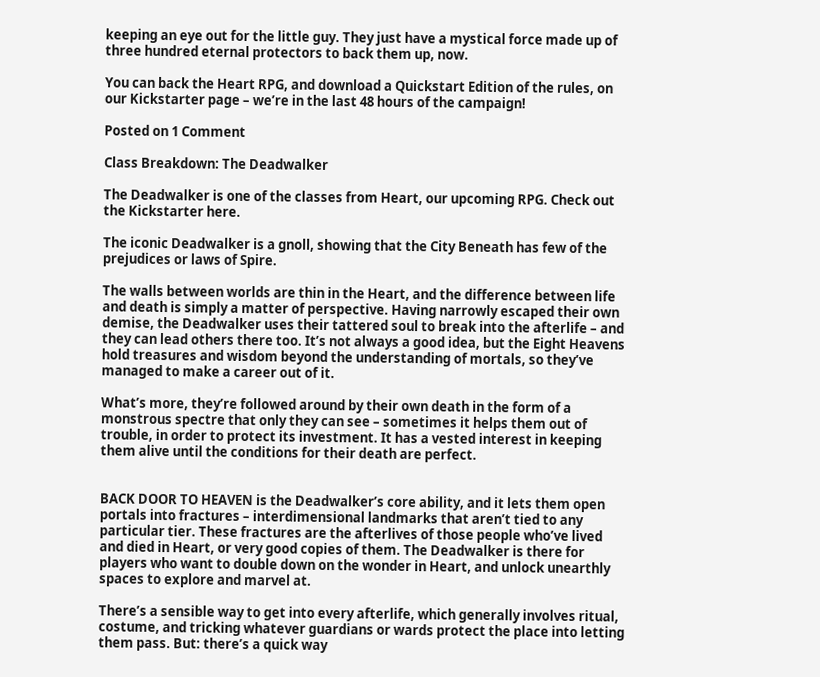keeping an eye out for the little guy. They just have a mystical force made up of three hundred eternal protectors to back them up, now.

You can back the Heart RPG, and download a Quickstart Edition of the rules, on our Kickstarter page – we’re in the last 48 hours of the campaign!

Posted on 1 Comment

Class Breakdown: The Deadwalker

The Deadwalker is one of the classes from Heart, our upcoming RPG. Check out the Kickstarter here.

The iconic Deadwalker is a gnoll, showing that the City Beneath has few of the prejudices or laws of Spire.

The walls between worlds are thin in the Heart, and the difference between life and death is simply a matter of perspective. Having narrowly escaped their own demise, the Deadwalker uses their tattered soul to break into the afterlife – and they can lead others there too. It’s not always a good idea, but the Eight Heavens hold treasures and wisdom beyond the understanding of mortals, so they’ve managed to make a career out of it.

What’s more, they’re followed around by their own death in the form of a monstrous spectre that only they can see – sometimes it helps them out of trouble, in order to protect its investment. It has a vested interest in keeping them alive until the conditions for their death are perfect.


BACK DOOR TO HEAVEN is the Deadwalker’s core ability, and it lets them open portals into fractures – interdimensional landmarks that aren’t tied to any particular tier. These fractures are the afterlives of those people who’ve lived and died in Heart, or very good copies of them. The Deadwalker is there for players who want to double down on the wonder in Heart, and unlock unearthly spaces to explore and marvel at.

There’s a sensible way to get into every afterlife, which generally involves ritual, costume, and tricking whatever guardians or wards protect the place into letting them pass. But: there’s a quick way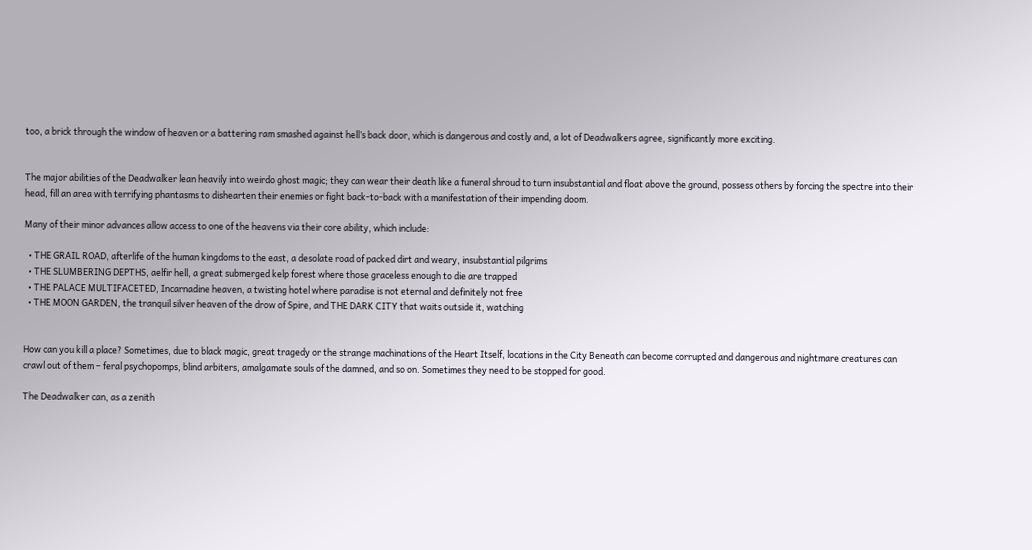too, a brick through the window of heaven or a battering ram smashed against hell’s back door, which is dangerous and costly and, a lot of Deadwalkers agree, significantly more exciting.


The major abilities of the Deadwalker lean heavily into weirdo ghost magic; they can wear their death like a funeral shroud to turn insubstantial and float above the ground, possess others by forcing the spectre into their head, fill an area with terrifying phantasms to dishearten their enemies or fight back-to-back with a manifestation of their impending doom.

Many of their minor advances allow access to one of the heavens via their core ability, which include:

  • THE GRAIL ROAD, afterlife of the human kingdoms to the east, a desolate road of packed dirt and weary, insubstantial pilgrims
  • THE SLUMBERING DEPTHS, aelfir hell, a great submerged kelp forest where those graceless enough to die are trapped
  • THE PALACE MULTIFACETED, Incarnadine heaven, a twisting hotel where paradise is not eternal and definitely not free
  • THE MOON GARDEN, the tranquil silver heaven of the drow of Spire, and THE DARK CITY that waits outside it, watching


How can you kill a place? Sometimes, due to black magic, great tragedy or the strange machinations of the Heart Itself, locations in the City Beneath can become corrupted and dangerous and nightmare creatures can crawl out of them – feral psychopomps, blind arbiters, amalgamate souls of the damned, and so on. Sometimes they need to be stopped for good.

The Deadwalker can, as a zenith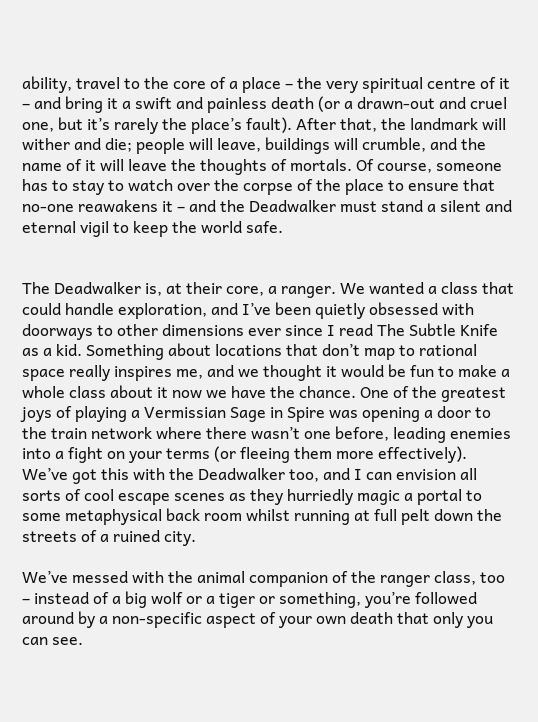ability, travel to the core of a place – the very spiritual centre of it – and bring it a swift and painless death (or a drawn-out and cruel one, but it’s rarely the place’s fault). After that, the landmark will wither and die; people will leave, buildings will crumble, and the name of it will leave the thoughts of mortals. Of course, someone has to stay to watch over the corpse of the place to ensure that no-one reawakens it – and the Deadwalker must stand a silent and eternal vigil to keep the world safe.


The Deadwalker is, at their core, a ranger. We wanted a class that could handle exploration, and I’ve been quietly obsessed with doorways to other dimensions ever since I read The Subtle Knife as a kid. Something about locations that don’t map to rational space really inspires me, and we thought it would be fun to make a whole class about it now we have the chance. One of the greatest joys of playing a Vermissian Sage in Spire was opening a door to the train network where there wasn’t one before, leading enemies into a fight on your terms (or fleeing them more effectively). We’ve got this with the Deadwalker too, and I can envision all sorts of cool escape scenes as they hurriedly magic a portal to some metaphysical back room whilst running at full pelt down the streets of a ruined city.

We’ve messed with the animal companion of the ranger class, too – instead of a big wolf or a tiger or something, you’re followed around by a non-specific aspect of your own death that only you can see.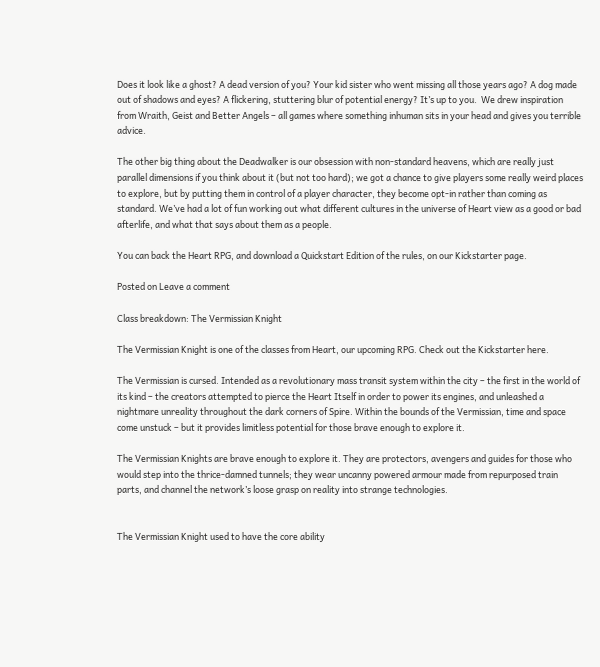Does it look like a ghost? A dead version of you? Your kid sister who went missing all those years ago? A dog made out of shadows and eyes? A flickering, stuttering blur of potential energy? It’s up to you.  We drew inspiration from Wraith, Geist and Better Angels – all games where something inhuman sits in your head and gives you terrible advice.

The other big thing about the Deadwalker is our obsession with non-standard heavens, which are really just parallel dimensions if you think about it (but not too hard); we got a chance to give players some really weird places to explore, but by putting them in control of a player character, they become opt-in rather than coming as standard. We’ve had a lot of fun working out what different cultures in the universe of Heart view as a good or bad afterlife, and what that says about them as a people.

You can back the Heart RPG, and download a Quickstart Edition of the rules, on our Kickstarter page.

Posted on Leave a comment

Class breakdown: The Vermissian Knight

The Vermissian Knight is one of the classes from Heart, our upcoming RPG. Check out the Kickstarter here.

The Vermissian is cursed. Intended as a revolutionary mass transit system within the city – the first in the world of its kind – the creators attempted to pierce the Heart Itself in order to power its engines, and unleashed a nightmare unreality throughout the dark corners of Spire. Within the bounds of the Vermissian, time and space come unstuck – but it provides limitless potential for those brave enough to explore it.

The Vermissian Knights are brave enough to explore it. They are protectors, avengers and guides for those who would step into the thrice-damned tunnels; they wear uncanny powered armour made from repurposed train parts, and channel the network’s loose grasp on reality into strange technologies.


The Vermissian Knight used to have the core ability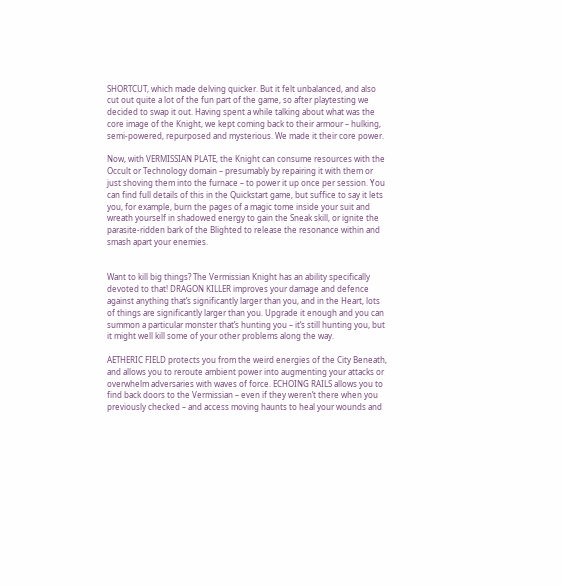SHORTCUT, which made delving quicker. But it felt unbalanced, and also cut out quite a lot of the fun part of the game, so after playtesting we decided to swap it out. Having spent a while talking about what was the core image of the Knight, we kept coming back to their armour – hulking, semi-powered, repurposed and mysterious. We made it their core power.

Now, with VERMISSIAN PLATE, the Knight can consume resources with the Occult or Technology domain – presumably by repairing it with them or just shoving them into the furnace – to power it up once per session. You can find full details of this in the Quickstart game, but suffice to say it lets you, for example, burn the pages of a magic tome inside your suit and wreath yourself in shadowed energy to gain the Sneak skill, or ignite the parasite-ridden bark of the Blighted to release the resonance within and smash apart your enemies.


Want to kill big things? The Vermissian Knight has an ability specifically devoted to that! DRAGON KILLER improves your damage and defence against anything that’s significantly larger than you, and in the Heart, lots of things are significantly larger than you. Upgrade it enough and you can summon a particular monster that’s hunting you – it’s still hunting you, but it might well kill some of your other problems along the way.

AETHERIC FIELD protects you from the weird energies of the City Beneath, and allows you to reroute ambient power into augmenting your attacks or overwhelm adversaries with waves of force. ECHOING RAILS allows you to find back doors to the Vermissian – even if they weren’t there when you previously checked – and access moving haunts to heal your wounds and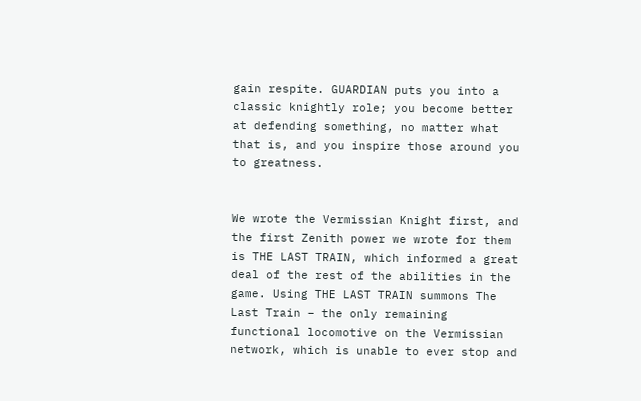gain respite. GUARDIAN puts you into a classic knightly role; you become better at defending something, no matter what that is, and you inspire those around you to greatness.


We wrote the Vermissian Knight first, and the first Zenith power we wrote for them is THE LAST TRAIN, which informed a great deal of the rest of the abilities in the game. Using THE LAST TRAIN summons The Last Train – the only remaining functional locomotive on the Vermissian network, which is unable to ever stop and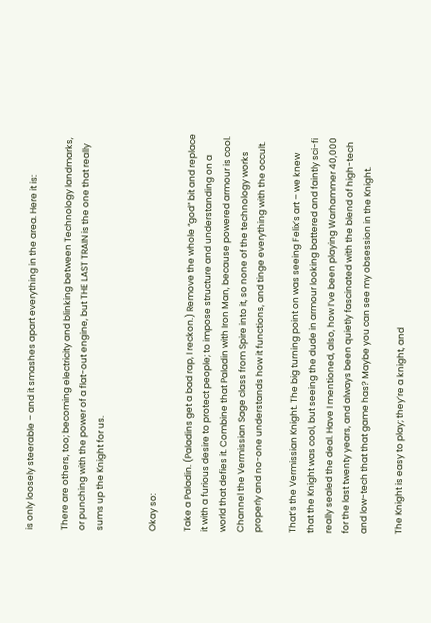is only loosely steerable – and it smashes apart everything in the area. Here it is:

There are others, too; becoming electricity and blinking between Technology landmarks, or punching with the power of a flat-out engine, but THE LAST TRAIN is the one that really sums up the Knight for us.


Okay so:

Take a Paladin. (Paladins get a bad rap, I reckon.) Remove the whole “god” bit and replace it with a furious desire to protect people; to impose structure and understanding on a world that defies it. Combine that Paladin with Iron Man, because powered armour is cool. Channel the Vermissian Sage class from Spire into it, so none of the technology works properly and no-one understands how it functions, and tinge everything with the occult.

That’s the Vermissian Knight. The big turning point on was seeing Felix’s art – we knew that the Knight was cool, but seeing the dude in armour looking battered and faintly sci-fi really sealed the deal. Have I mentioned, also, how I’ve been playing Warhammer 40,000 for the last twenty years, and always been quietly fascinated with the blend of high-tech and low-tech that that game has? Maybe you can see my obsession in the Knight.

The Knight is easy to play; they’re a knight, and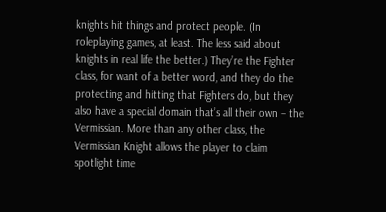knights hit things and protect people. (In roleplaying games, at least. The less said about knights in real life the better.) They’re the Fighter class, for want of a better word, and they do the protecting and hitting that Fighters do, but they also have a special domain that’s all their own – the Vermissian. More than any other class, the Vermissian Knight allows the player to claim spotlight time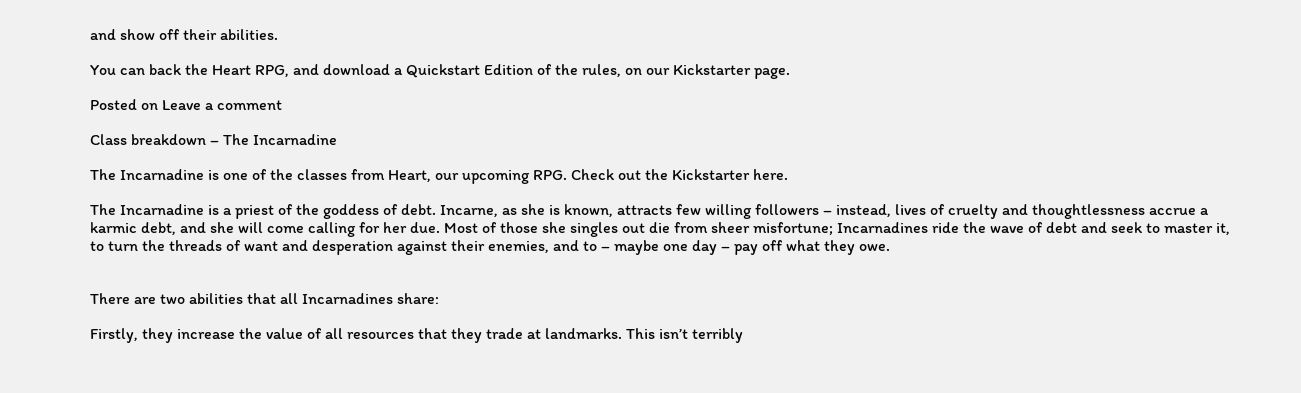and show off their abilities.

You can back the Heart RPG, and download a Quickstart Edition of the rules, on our Kickstarter page.

Posted on Leave a comment

Class breakdown – The Incarnadine

The Incarnadine is one of the classes from Heart, our upcoming RPG. Check out the Kickstarter here.

The Incarnadine is a priest of the goddess of debt. Incarne, as she is known, attracts few willing followers – instead, lives of cruelty and thoughtlessness accrue a karmic debt, and she will come calling for her due. Most of those she singles out die from sheer misfortune; Incarnadines ride the wave of debt and seek to master it, to turn the threads of want and desperation against their enemies, and to – maybe one day – pay off what they owe.


There are two abilities that all Incarnadines share:

Firstly, they increase the value of all resources that they trade at landmarks. This isn’t terribly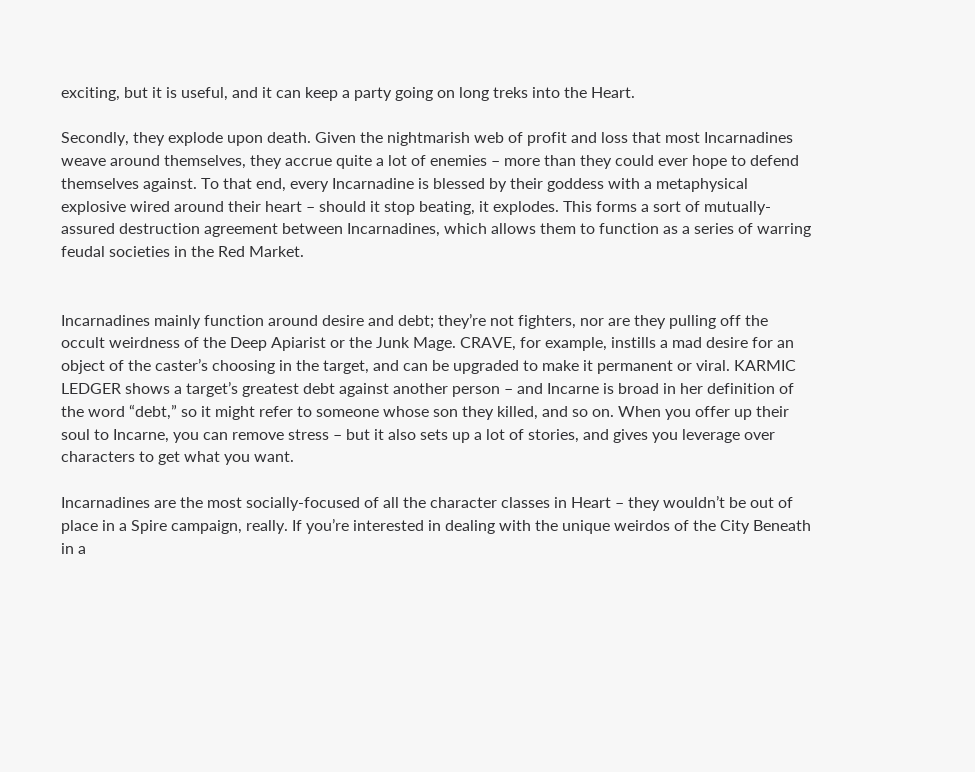exciting, but it is useful, and it can keep a party going on long treks into the Heart.

Secondly, they explode upon death. Given the nightmarish web of profit and loss that most Incarnadines weave around themselves, they accrue quite a lot of enemies – more than they could ever hope to defend themselves against. To that end, every Incarnadine is blessed by their goddess with a metaphysical explosive wired around their heart – should it stop beating, it explodes. This forms a sort of mutually-assured destruction agreement between Incarnadines, which allows them to function as a series of warring feudal societies in the Red Market.


Incarnadines mainly function around desire and debt; they’re not fighters, nor are they pulling off the occult weirdness of the Deep Apiarist or the Junk Mage. CRAVE, for example, instills a mad desire for an object of the caster’s choosing in the target, and can be upgraded to make it permanent or viral. KARMIC LEDGER shows a target’s greatest debt against another person – and Incarne is broad in her definition of the word “debt,” so it might refer to someone whose son they killed, and so on. When you offer up their soul to Incarne, you can remove stress – but it also sets up a lot of stories, and gives you leverage over characters to get what you want.

Incarnadines are the most socially-focused of all the character classes in Heart – they wouldn’t be out of place in a Spire campaign, really. If you’re interested in dealing with the unique weirdos of the City Beneath in a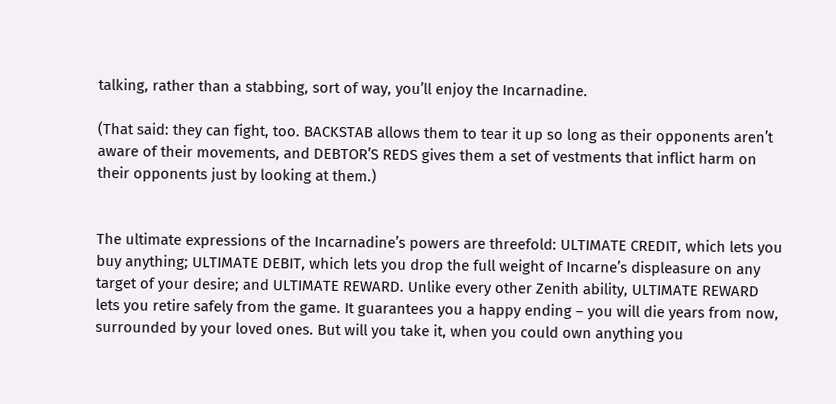talking, rather than a stabbing, sort of way, you’ll enjoy the Incarnadine.

(That said: they can fight, too. BACKSTAB allows them to tear it up so long as their opponents aren’t aware of their movements, and DEBTOR’S REDS gives them a set of vestments that inflict harm on their opponents just by looking at them.)


The ultimate expressions of the Incarnadine’s powers are threefold: ULTIMATE CREDIT, which lets you buy anything; ULTIMATE DEBIT, which lets you drop the full weight of Incarne’s displeasure on any target of your desire; and ULTIMATE REWARD. Unlike every other Zenith ability, ULTIMATE REWARD lets you retire safely from the game. It guarantees you a happy ending – you will die years from now, surrounded by your loved ones. But will you take it, when you could own anything you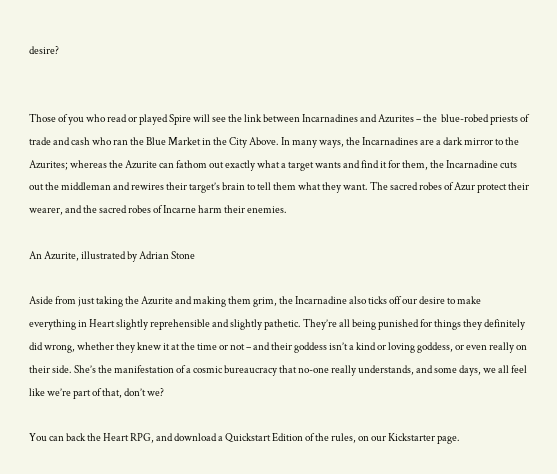desire?


Those of you who read or played Spire will see the link between Incarnadines and Azurites – the  blue-robed priests of trade and cash who ran the Blue Market in the City Above. In many ways, the Incarnadines are a dark mirror to the Azurites; whereas the Azurite can fathom out exactly what a target wants and find it for them, the Incarnadine cuts out the middleman and rewires their target’s brain to tell them what they want. The sacred robes of Azur protect their wearer, and the sacred robes of Incarne harm their enemies.

An Azurite, illustrated by Adrian Stone

Aside from just taking the Azurite and making them grim, the Incarnadine also ticks off our desire to make everything in Heart slightly reprehensible and slightly pathetic. They’re all being punished for things they definitely did wrong, whether they knew it at the time or not – and their goddess isn’t a kind or loving goddess, or even really on their side. She’s the manifestation of a cosmic bureaucracy that no-one really understands, and some days, we all feel like we’re part of that, don’t we?

You can back the Heart RPG, and download a Quickstart Edition of the rules, on our Kickstarter page.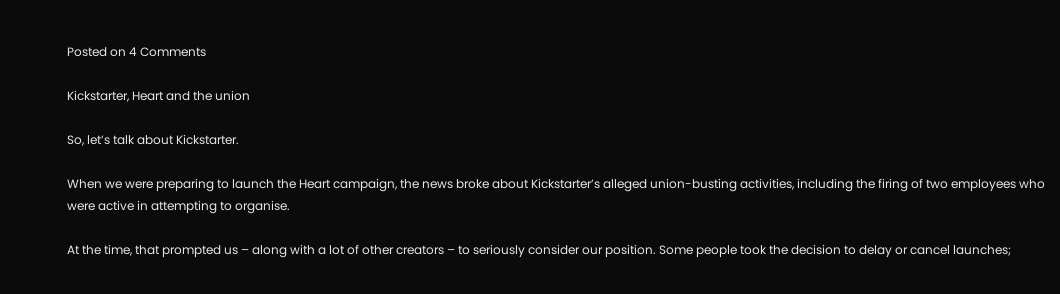Posted on 4 Comments

Kickstarter, Heart and the union

So, let’s talk about Kickstarter.

When we were preparing to launch the Heart campaign, the news broke about Kickstarter’s alleged union-busting activities, including the firing of two employees who were active in attempting to organise.

At the time, that prompted us – along with a lot of other creators – to seriously consider our position. Some people took the decision to delay or cancel launches;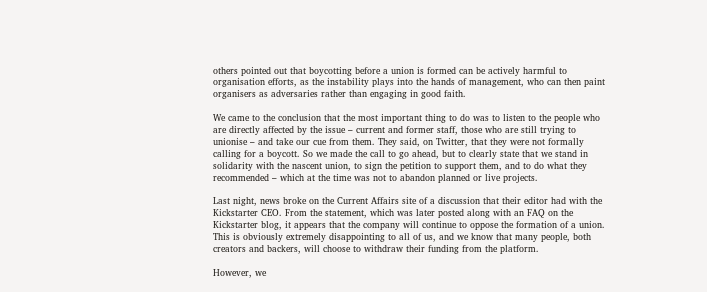others pointed out that boycotting before a union is formed can be actively harmful to organisation efforts, as the instability plays into the hands of management, who can then paint organisers as adversaries rather than engaging in good faith.

We came to the conclusion that the most important thing to do was to listen to the people who are directly affected by the issue – current and former staff, those who are still trying to unionise – and take our cue from them. They said, on Twitter, that they were not formally calling for a boycott. So we made the call to go ahead, but to clearly state that we stand in solidarity with the nascent union, to sign the petition to support them, and to do what they recommended – which at the time was not to abandon planned or live projects.

Last night, news broke on the Current Affairs site of a discussion that their editor had with the Kickstarter CEO. From the statement, which was later posted along with an FAQ on the Kickstarter blog, it appears that the company will continue to oppose the formation of a union. This is obviously extremely disappointing to all of us, and we know that many people, both creators and backers, will choose to withdraw their funding from the platform.

However, we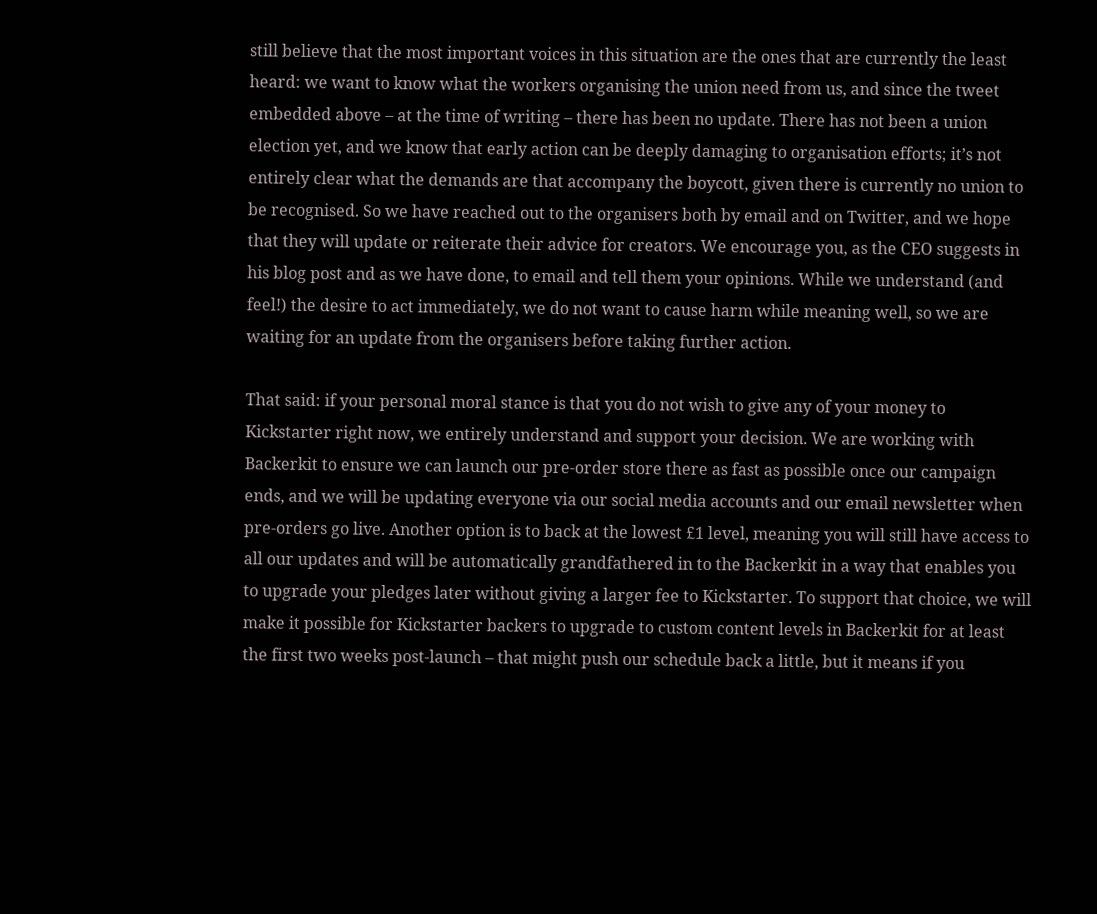still believe that the most important voices in this situation are the ones that are currently the least heard: we want to know what the workers organising the union need from us, and since the tweet embedded above – at the time of writing – there has been no update. There has not been a union election yet, and we know that early action can be deeply damaging to organisation efforts; it’s not entirely clear what the demands are that accompany the boycott, given there is currently no union to be recognised. So we have reached out to the organisers both by email and on Twitter, and we hope that they will update or reiterate their advice for creators. We encourage you, as the CEO suggests in his blog post and as we have done, to email and tell them your opinions. While we understand (and feel!) the desire to act immediately, we do not want to cause harm while meaning well, so we are waiting for an update from the organisers before taking further action.

That said: if your personal moral stance is that you do not wish to give any of your money to Kickstarter right now, we entirely understand and support your decision. We are working with Backerkit to ensure we can launch our pre-order store there as fast as possible once our campaign ends, and we will be updating everyone via our social media accounts and our email newsletter when pre-orders go live. Another option is to back at the lowest £1 level, meaning you will still have access to all our updates and will be automatically grandfathered in to the Backerkit in a way that enables you to upgrade your pledges later without giving a larger fee to Kickstarter. To support that choice, we will make it possible for Kickstarter backers to upgrade to custom content levels in Backerkit for at least the first two weeks post-launch – that might push our schedule back a little, but it means if you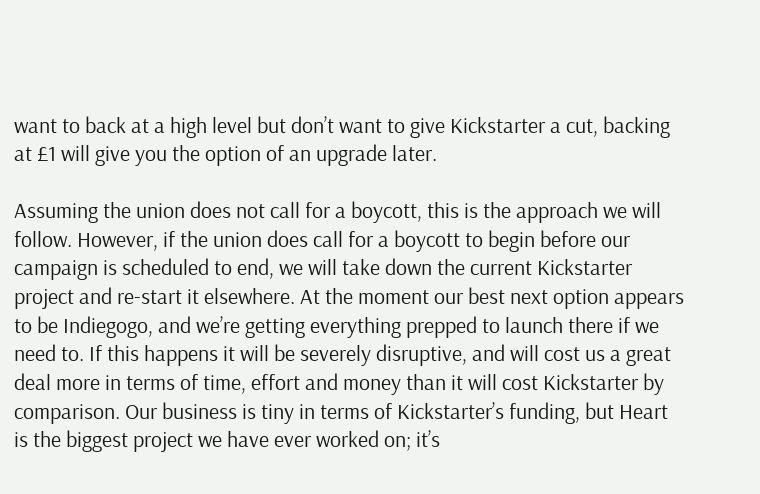want to back at a high level but don’t want to give Kickstarter a cut, backing at £1 will give you the option of an upgrade later.

Assuming the union does not call for a boycott, this is the approach we will follow. However, if the union does call for a boycott to begin before our campaign is scheduled to end, we will take down the current Kickstarter project and re-start it elsewhere. At the moment our best next option appears to be Indiegogo, and we’re getting everything prepped to launch there if we need to. If this happens it will be severely disruptive, and will cost us a great deal more in terms of time, effort and money than it will cost Kickstarter by comparison. Our business is tiny in terms of Kickstarter’s funding, but Heart is the biggest project we have ever worked on; it’s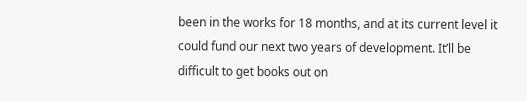been in the works for 18 months, and at its current level it could fund our next two years of development. It’ll be difficult to get books out on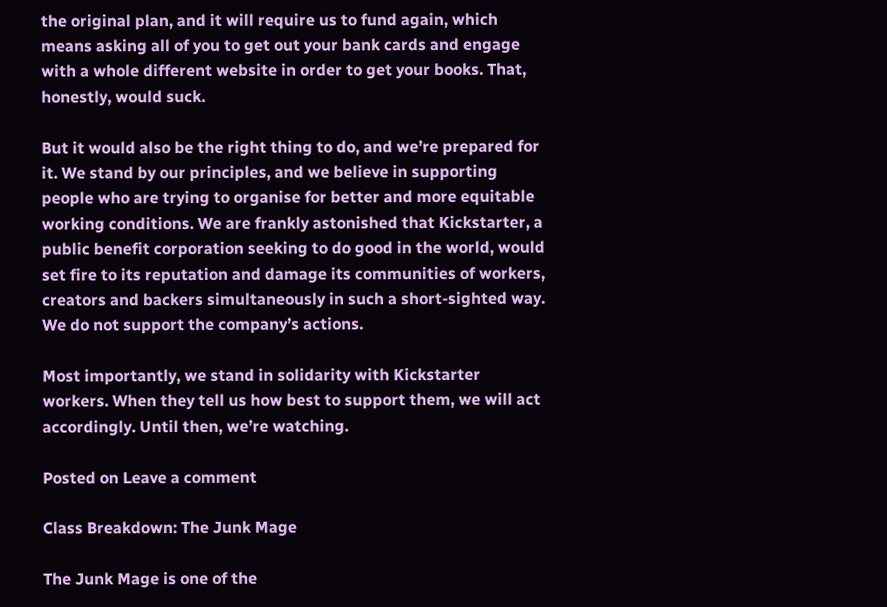the original plan, and it will require us to fund again, which means asking all of you to get out your bank cards and engage with a whole different website in order to get your books. That, honestly, would suck.

But it would also be the right thing to do, and we’re prepared for it. We stand by our principles, and we believe in supporting people who are trying to organise for better and more equitable working conditions. We are frankly astonished that Kickstarter, a public benefit corporation seeking to do good in the world, would set fire to its reputation and damage its communities of workers, creators and backers simultaneously in such a short-sighted way. We do not support the company’s actions.

Most importantly, we stand in solidarity with Kickstarter workers. When they tell us how best to support them, we will act accordingly. Until then, we’re watching.

Posted on Leave a comment

Class Breakdown: The Junk Mage

The Junk Mage is one of the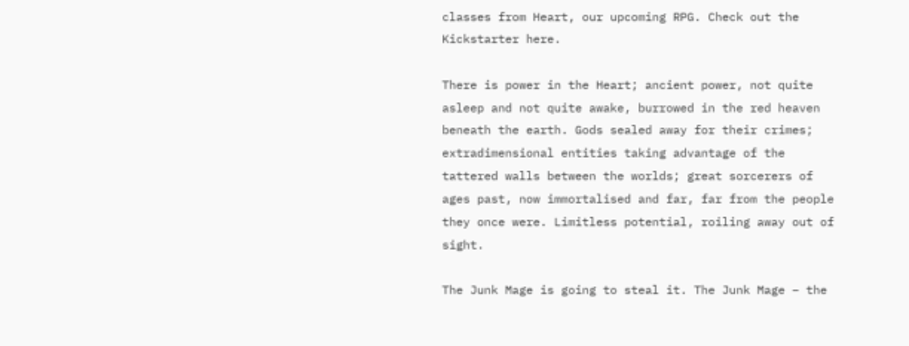classes from Heart, our upcoming RPG. Check out the Kickstarter here.

There is power in the Heart; ancient power, not quite asleep and not quite awake, burrowed in the red heaven beneath the earth. Gods sealed away for their crimes; extradimensional entities taking advantage of the tattered walls between the worlds; great sorcerers of ages past, now immortalised and far, far from the people they once were. Limitless potential, roiling away out of sight.

The Junk Mage is going to steal it. The Junk Mage – the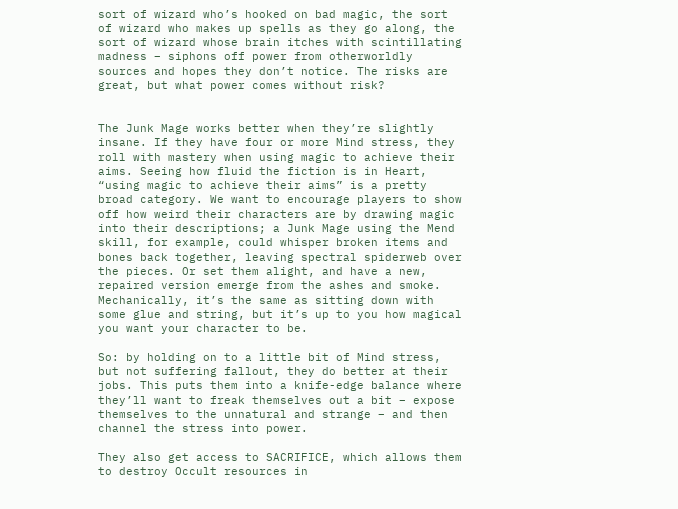sort of wizard who’s hooked on bad magic, the sort of wizard who makes up spells as they go along, the sort of wizard whose brain itches with scintillating madness – siphons off power from otherworldly sources and hopes they don’t notice. The risks are great, but what power comes without risk?


The Junk Mage works better when they’re slightly insane. If they have four or more Mind stress, they roll with mastery when using magic to achieve their aims. Seeing how fluid the fiction is in Heart, “using magic to achieve their aims” is a pretty broad category. We want to encourage players to show off how weird their characters are by drawing magic into their descriptions; a Junk Mage using the Mend skill, for example, could whisper broken items and bones back together, leaving spectral spiderweb over the pieces. Or set them alight, and have a new, repaired version emerge from the ashes and smoke. Mechanically, it’s the same as sitting down with some glue and string, but it’s up to you how magical you want your character to be.

So: by holding on to a little bit of Mind stress, but not suffering fallout, they do better at their jobs. This puts them into a knife-edge balance where they’ll want to freak themselves out a bit – expose themselves to the unnatural and strange – and then channel the stress into power.

They also get access to SACRIFICE, which allows them to destroy Occult resources in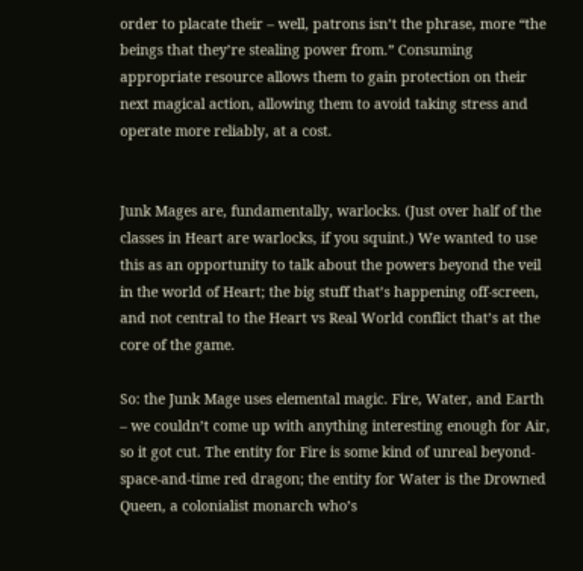order to placate their – well, patrons isn’t the phrase, more “the beings that they’re stealing power from.” Consuming appropriate resource allows them to gain protection on their next magical action, allowing them to avoid taking stress and operate more reliably, at a cost.


Junk Mages are, fundamentally, warlocks. (Just over half of the classes in Heart are warlocks, if you squint.) We wanted to use this as an opportunity to talk about the powers beyond the veil in the world of Heart; the big stuff that’s happening off-screen, and not central to the Heart vs Real World conflict that’s at the core of the game.

So: the Junk Mage uses elemental magic. Fire, Water, and Earth – we couldn’t come up with anything interesting enough for Air, so it got cut. The entity for Fire is some kind of unreal beyond-space-and-time red dragon; the entity for Water is the Drowned Queen, a colonialist monarch who’s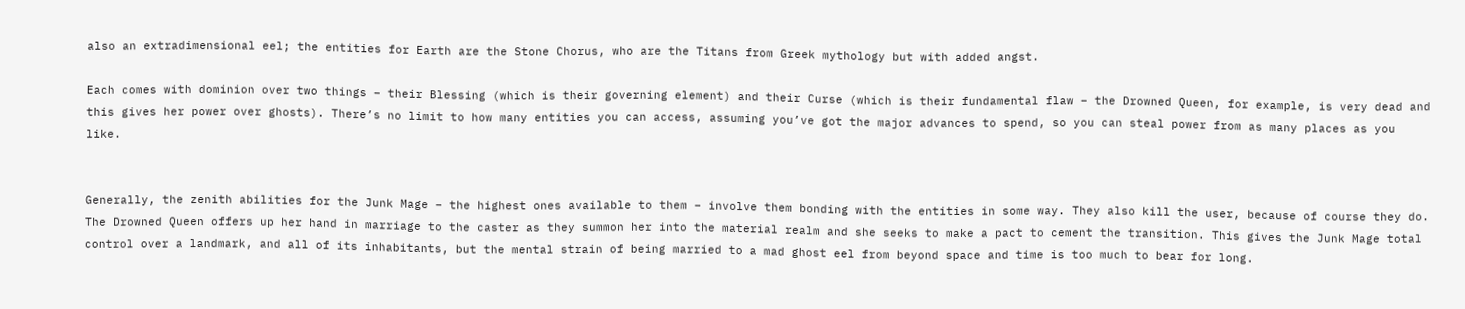also an extradimensional eel; the entities for Earth are the Stone Chorus, who are the Titans from Greek mythology but with added angst.

Each comes with dominion over two things – their Blessing (which is their governing element) and their Curse (which is their fundamental flaw – the Drowned Queen, for example, is very dead and this gives her power over ghosts). There’s no limit to how many entities you can access, assuming you’ve got the major advances to spend, so you can steal power from as many places as you like.


Generally, the zenith abilities for the Junk Mage – the highest ones available to them – involve them bonding with the entities in some way. They also kill the user, because of course they do. The Drowned Queen offers up her hand in marriage to the caster as they summon her into the material realm and she seeks to make a pact to cement the transition. This gives the Junk Mage total control over a landmark, and all of its inhabitants, but the mental strain of being married to a mad ghost eel from beyond space and time is too much to bear for long.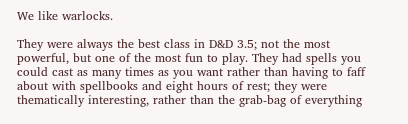We like warlocks.

They were always the best class in D&D 3.5; not the most powerful, but one of the most fun to play. They had spells you could cast as many times as you want rather than having to faff about with spellbooks and eight hours of rest; they were thematically interesting, rather than the grab-bag of everything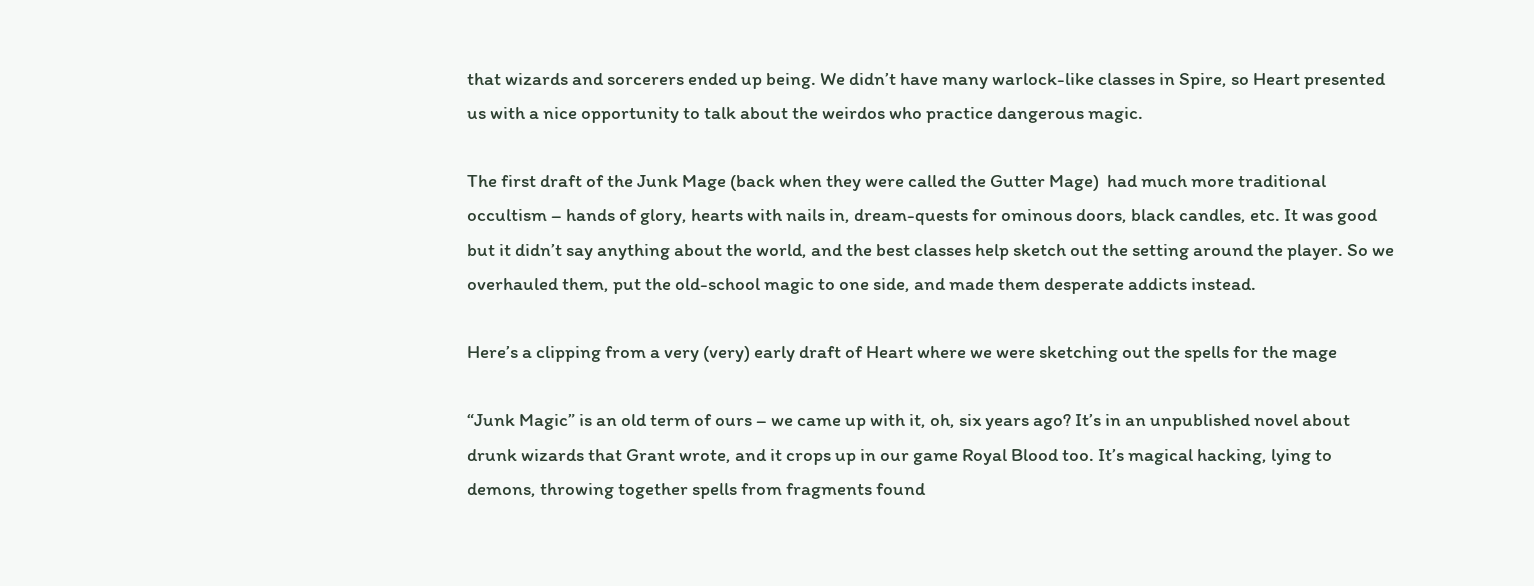that wizards and sorcerers ended up being. We didn’t have many warlock-like classes in Spire, so Heart presented us with a nice opportunity to talk about the weirdos who practice dangerous magic.

The first draft of the Junk Mage (back when they were called the Gutter Mage)  had much more traditional occultism – hands of glory, hearts with nails in, dream-quests for ominous doors, black candles, etc. It was good but it didn’t say anything about the world, and the best classes help sketch out the setting around the player. So we overhauled them, put the old-school magic to one side, and made them desperate addicts instead.

Here’s a clipping from a very (very) early draft of Heart where we were sketching out the spells for the mage

“Junk Magic” is an old term of ours – we came up with it, oh, six years ago? It’s in an unpublished novel about drunk wizards that Grant wrote, and it crops up in our game Royal Blood too. It’s magical hacking, lying to demons, throwing together spells from fragments found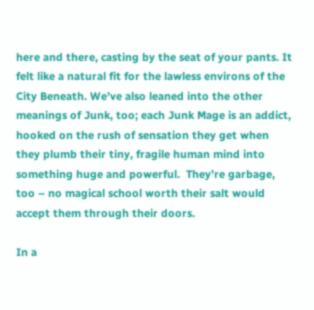here and there, casting by the seat of your pants. It felt like a natural fit for the lawless environs of the City Beneath. We’ve also leaned into the other meanings of Junk, too; each Junk Mage is an addict, hooked on the rush of sensation they get when they plumb their tiny, fragile human mind into something huge and powerful.  They’re garbage, too – no magical school worth their salt would accept them through their doors.

In a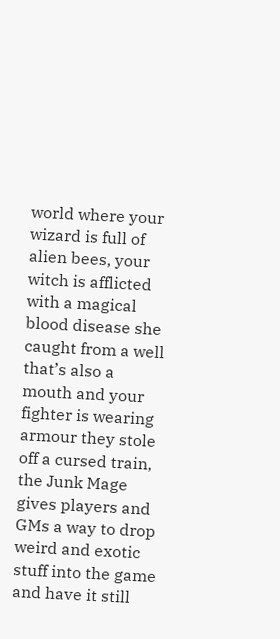world where your wizard is full of alien bees, your witch is afflicted with a magical blood disease she caught from a well that’s also a mouth and your fighter is wearing armour they stole off a cursed train, the Junk Mage gives players and GMs a way to drop weird and exotic stuff into the game and have it still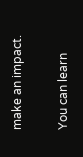make an impact.

You can learn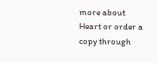more about Heart or order a copy through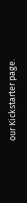our Kickstarter page.